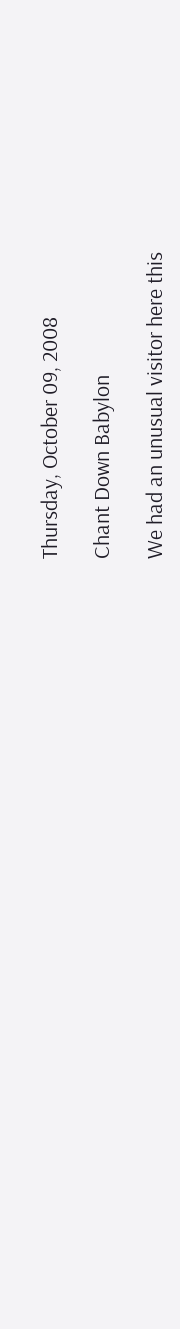Thursday, October 09, 2008

Chant Down Babylon

We had an unusual visitor here this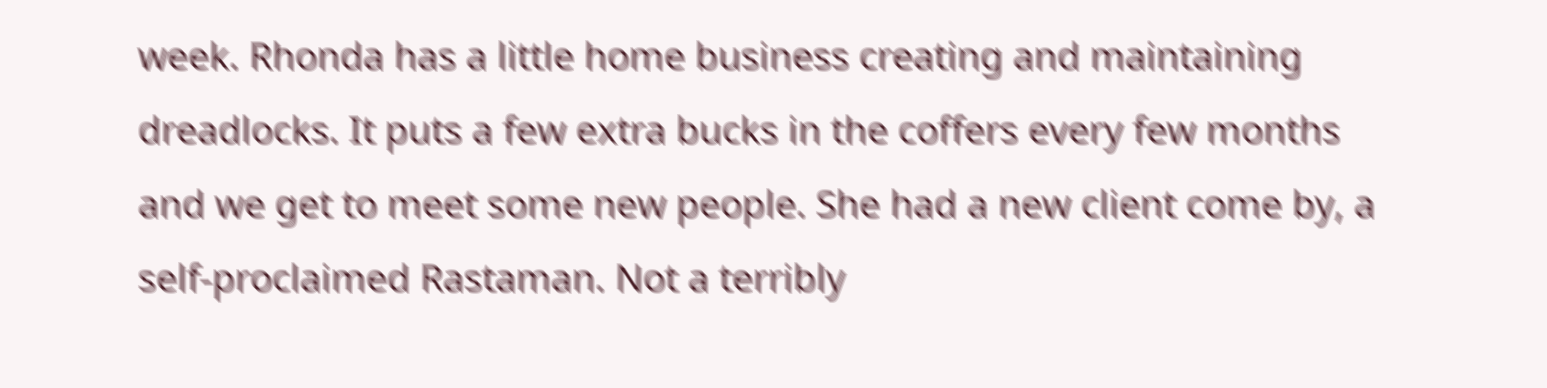week. Rhonda has a little home business creating and maintaining dreadlocks. It puts a few extra bucks in the coffers every few months and we get to meet some new people. She had a new client come by, a self-proclaimed Rastaman. Not a terribly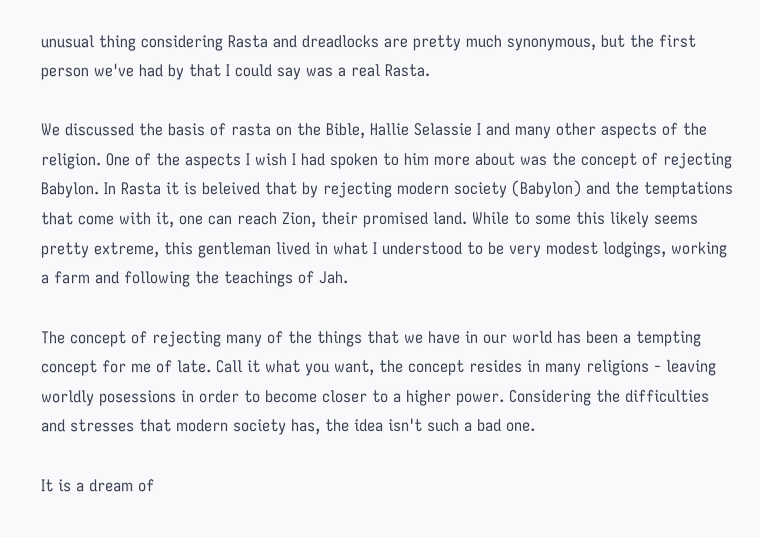unusual thing considering Rasta and dreadlocks are pretty much synonymous, but the first person we've had by that I could say was a real Rasta.

We discussed the basis of rasta on the Bible, Hallie Selassie I and many other aspects of the religion. One of the aspects I wish I had spoken to him more about was the concept of rejecting Babylon. In Rasta it is beleived that by rejecting modern society (Babylon) and the temptations that come with it, one can reach Zion, their promised land. While to some this likely seems pretty extreme, this gentleman lived in what I understood to be very modest lodgings, working a farm and following the teachings of Jah.

The concept of rejecting many of the things that we have in our world has been a tempting concept for me of late. Call it what you want, the concept resides in many religions - leaving worldly posessions in order to become closer to a higher power. Considering the difficulties and stresses that modern society has, the idea isn't such a bad one.

It is a dream of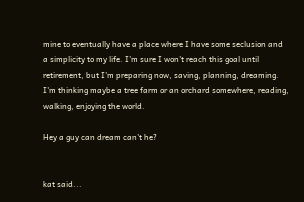mine to eventually have a place where I have some seclusion and a simplicity to my life. I'm sure I won't reach this goal until retirement, but I'm preparing now, saving, planning, dreaming. I'm thinking maybe a tree farm or an orchard somewhere, reading, walking, enjoying the world.

Hey a guy can dream can't he?


kat said...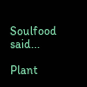Soulfood said...

Plant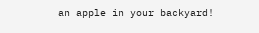an apple in your backyard!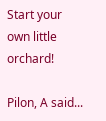Start your own little orchard!

Pilon, A said...